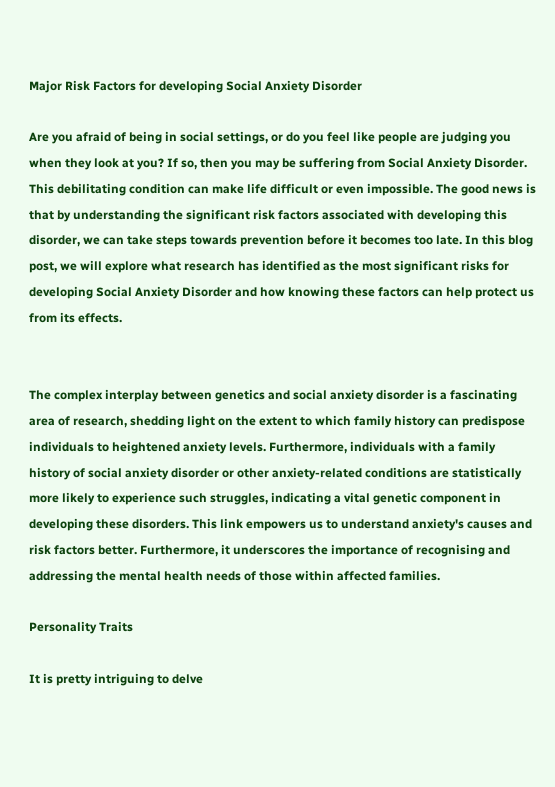Major Risk Factors for developing Social Anxiety Disorder

Are you afraid of being in social settings, or do you feel like people are judging you when they look at you? If so, then you may be suffering from Social Anxiety Disorder. This debilitating condition can make life difficult or even impossible. The good news is that by understanding the significant risk factors associated with developing this disorder, we can take steps towards prevention before it becomes too late. In this blog post, we will explore what research has identified as the most significant risks for developing Social Anxiety Disorder and how knowing these factors can help protect us from its effects.


The complex interplay between genetics and social anxiety disorder is a fascinating area of research, shedding light on the extent to which family history can predispose individuals to heightened anxiety levels. Furthermore, individuals with a family history of social anxiety disorder or other anxiety-related conditions are statistically more likely to experience such struggles, indicating a vital genetic component in developing these disorders. This link empowers us to understand anxiety's causes and risk factors better. Furthermore, it underscores the importance of recognising and addressing the mental health needs of those within affected families.

Personality Traits

It is pretty intriguing to delve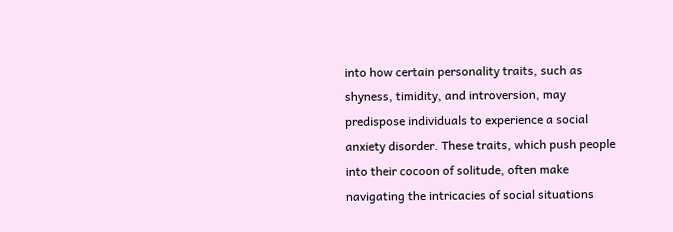into how certain personality traits, such as shyness, timidity, and introversion, may predispose individuals to experience a social anxiety disorder. These traits, which push people into their cocoon of solitude, often make navigating the intricacies of social situations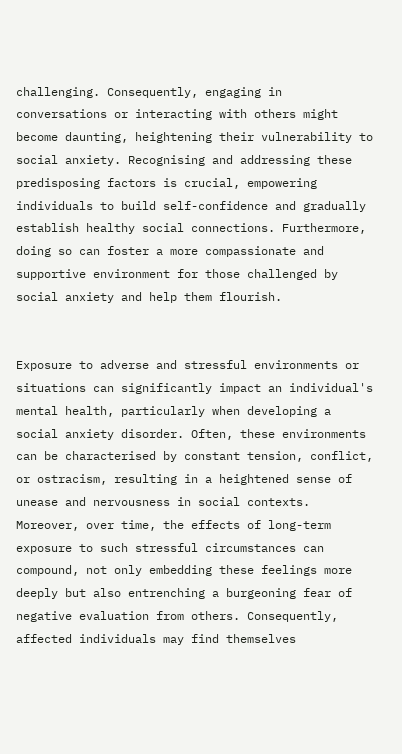challenging. Consequently, engaging in conversations or interacting with others might become daunting, heightening their vulnerability to social anxiety. Recognising and addressing these predisposing factors is crucial, empowering individuals to build self-confidence and gradually establish healthy social connections. Furthermore, doing so can foster a more compassionate and supportive environment for those challenged by social anxiety and help them flourish.


Exposure to adverse and stressful environments or situations can significantly impact an individual's mental health, particularly when developing a social anxiety disorder. Often, these environments can be characterised by constant tension, conflict, or ostracism, resulting in a heightened sense of unease and nervousness in social contexts. Moreover, over time, the effects of long-term exposure to such stressful circumstances can compound, not only embedding these feelings more deeply but also entrenching a burgeoning fear of negative evaluation from others. Consequently, affected individuals may find themselves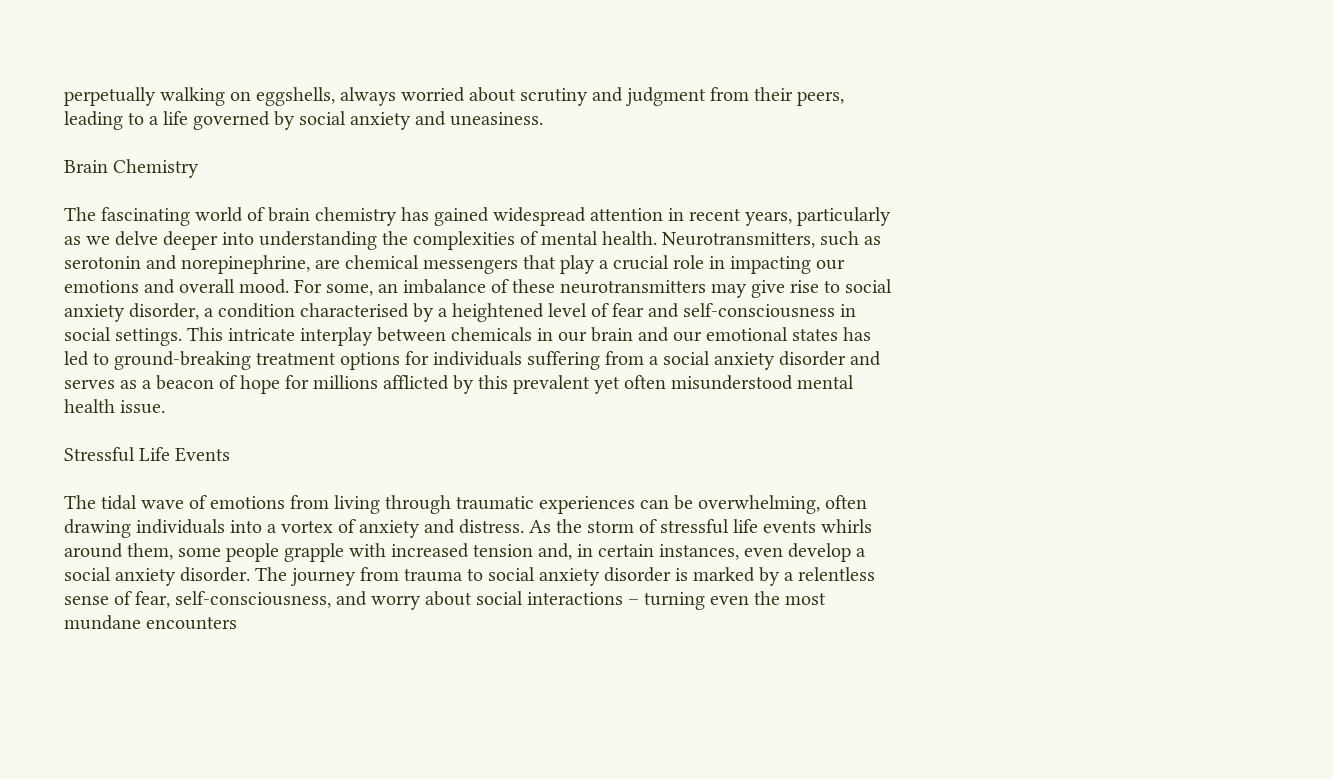perpetually walking on eggshells, always worried about scrutiny and judgment from their peers, leading to a life governed by social anxiety and uneasiness.

Brain Chemistry

The fascinating world of brain chemistry has gained widespread attention in recent years, particularly as we delve deeper into understanding the complexities of mental health. Neurotransmitters, such as serotonin and norepinephrine, are chemical messengers that play a crucial role in impacting our emotions and overall mood. For some, an imbalance of these neurotransmitters may give rise to social anxiety disorder, a condition characterised by a heightened level of fear and self-consciousness in social settings. This intricate interplay between chemicals in our brain and our emotional states has led to ground-breaking treatment options for individuals suffering from a social anxiety disorder and serves as a beacon of hope for millions afflicted by this prevalent yet often misunderstood mental health issue.

Stressful Life Events

The tidal wave of emotions from living through traumatic experiences can be overwhelming, often drawing individuals into a vortex of anxiety and distress. As the storm of stressful life events whirls around them, some people grapple with increased tension and, in certain instances, even develop a social anxiety disorder. The journey from trauma to social anxiety disorder is marked by a relentless sense of fear, self-consciousness, and worry about social interactions – turning even the most mundane encounters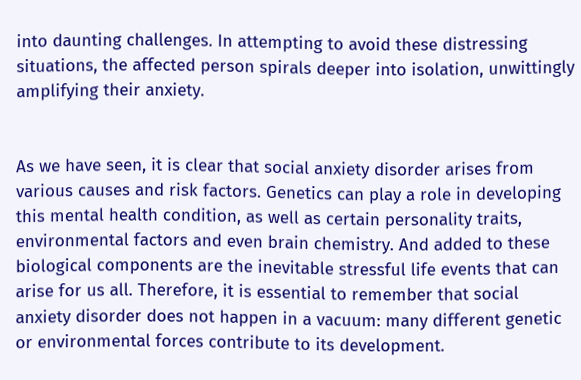into daunting challenges. In attempting to avoid these distressing situations, the affected person spirals deeper into isolation, unwittingly amplifying their anxiety.


As we have seen, it is clear that social anxiety disorder arises from various causes and risk factors. Genetics can play a role in developing this mental health condition, as well as certain personality traits, environmental factors and even brain chemistry. And added to these biological components are the inevitable stressful life events that can arise for us all. Therefore, it is essential to remember that social anxiety disorder does not happen in a vacuum: many different genetic or environmental forces contribute to its development.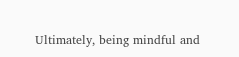Ultimately, being mindful and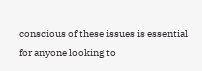conscious of these issues is essential for anyone looking to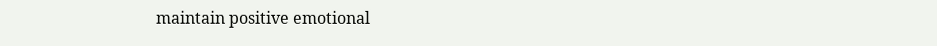maintain positive emotional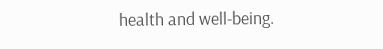health and well-being.